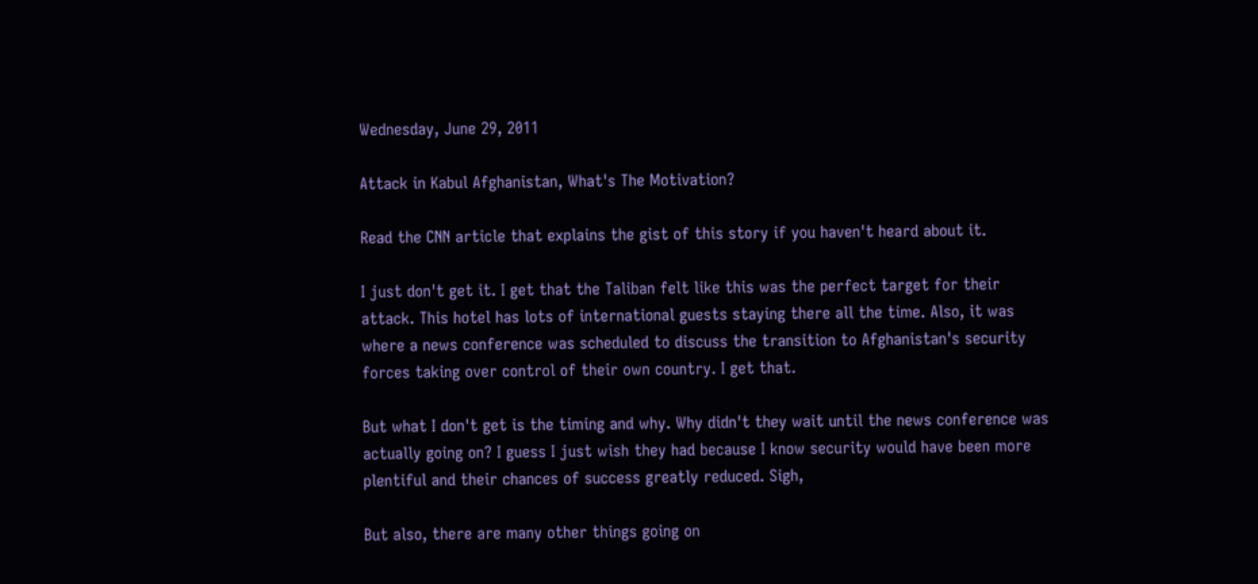Wednesday, June 29, 2011

Attack in Kabul Afghanistan, What's The Motivation?

Read the CNN article that explains the gist of this story if you haven't heard about it.

I just don't get it. I get that the Taliban felt like this was the perfect target for their attack. This hotel has lots of international guests staying there all the time. Also, it was where a news conference was scheduled to discuss the transition to Afghanistan's security forces taking over control of their own country. I get that.

But what I don't get is the timing and why. Why didn't they wait until the news conference was actually going on? I guess I just wish they had because I know security would have been more plentiful and their chances of success greatly reduced. Sigh,

But also, there are many other things going on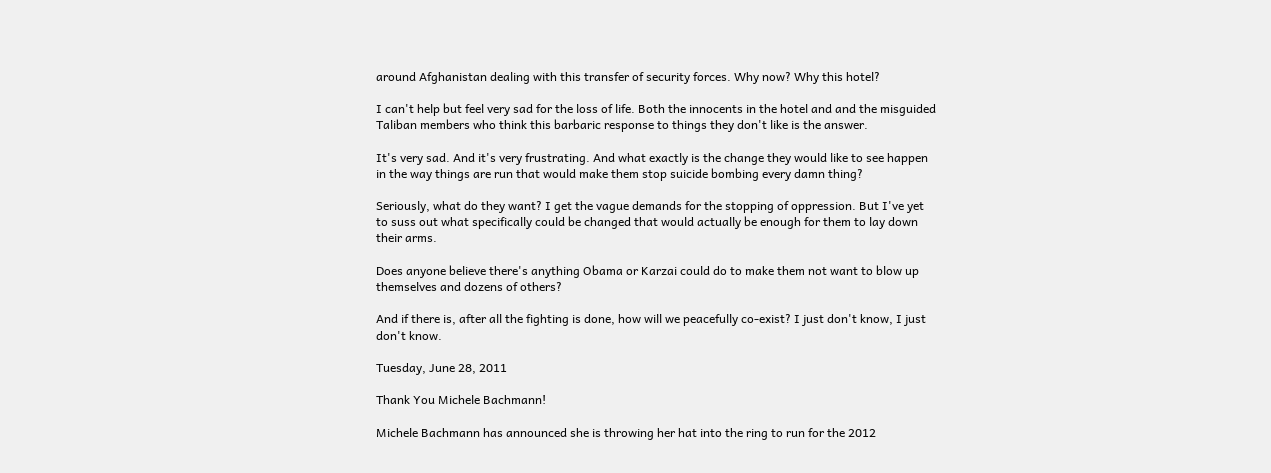around Afghanistan dealing with this transfer of security forces. Why now? Why this hotel?

I can't help but feel very sad for the loss of life. Both the innocents in the hotel and and the misguided Taliban members who think this barbaric response to things they don't like is the answer.

It's very sad. And it's very frustrating. And what exactly is the change they would like to see happen in the way things are run that would make them stop suicide bombing every damn thing?

Seriously, what do they want? I get the vague demands for the stopping of oppression. But I've yet to suss out what specifically could be changed that would actually be enough for them to lay down their arms.

Does anyone believe there's anything Obama or Karzai could do to make them not want to blow up themselves and dozens of others?

And if there is, after all the fighting is done, how will we peacefully co-exist? I just don't know, I just don't know.

Tuesday, June 28, 2011

Thank You Michele Bachmann!

Michele Bachmann has announced she is throwing her hat into the ring to run for the 2012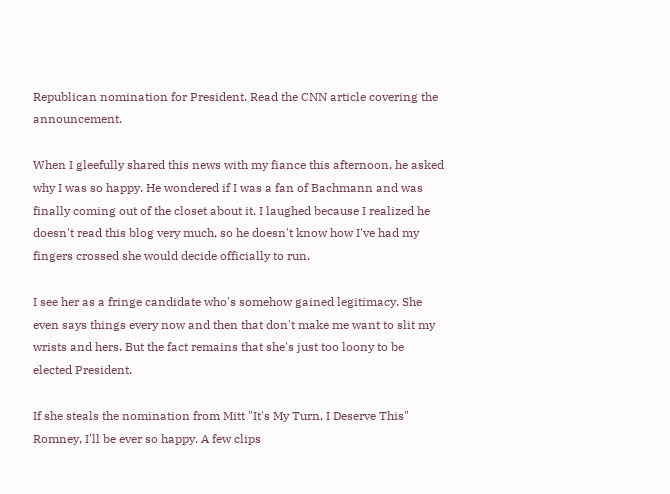Republican nomination for President. Read the CNN article covering the announcement.

When I gleefully shared this news with my fiance this afternoon, he asked why I was so happy. He wondered if I was a fan of Bachmann and was finally coming out of the closet about it. I laughed because I realized he doesn't read this blog very much, so he doesn't know how I've had my fingers crossed she would decide officially to run.

I see her as a fringe candidate who's somehow gained legitimacy. She even says things every now and then that don't make me want to slit my wrists and hers. But the fact remains that she's just too loony to be elected President.

If she steals the nomination from Mitt "It's My Turn, I Deserve This" Romney, I'll be ever so happy. A few clips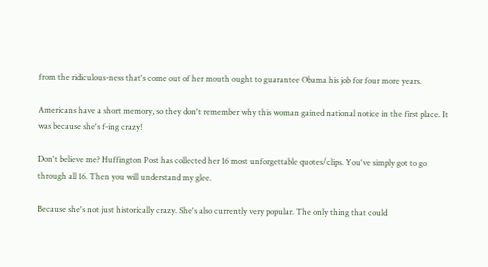from the ridiculous-ness that's come out of her mouth ought to guarantee Obama his job for four more years.

Americans have a short memory, so they don't remember why this woman gained national notice in the first place. It was because she's f-ing crazy!

Don't believe me? Huffington Post has collected her 16 most unforgettable quotes/clips. You've simply got to go through all 16. Then you will understand my glee.

Because she's not just historically crazy. She's also currently very popular. The only thing that could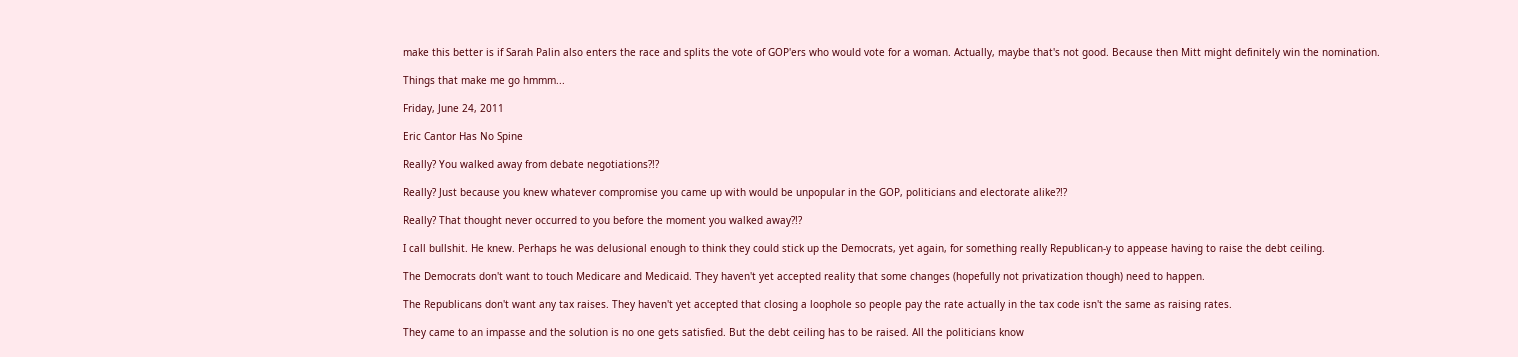make this better is if Sarah Palin also enters the race and splits the vote of GOP'ers who would vote for a woman. Actually, maybe that's not good. Because then Mitt might definitely win the nomination.

Things that make me go hmmm...

Friday, June 24, 2011

Eric Cantor Has No Spine

Really? You walked away from debate negotiations?!?

Really? Just because you knew whatever compromise you came up with would be unpopular in the GOP, politicians and electorate alike?!?

Really? That thought never occurred to you before the moment you walked away?!?

I call bullshit. He knew. Perhaps he was delusional enough to think they could stick up the Democrats, yet again, for something really Republican-y to appease having to raise the debt ceiling.

The Democrats don't want to touch Medicare and Medicaid. They haven't yet accepted reality that some changes (hopefully not privatization though) need to happen.

The Republicans don't want any tax raises. They haven't yet accepted that closing a loophole so people pay the rate actually in the tax code isn't the same as raising rates.

They came to an impasse and the solution is no one gets satisfied. But the debt ceiling has to be raised. All the politicians know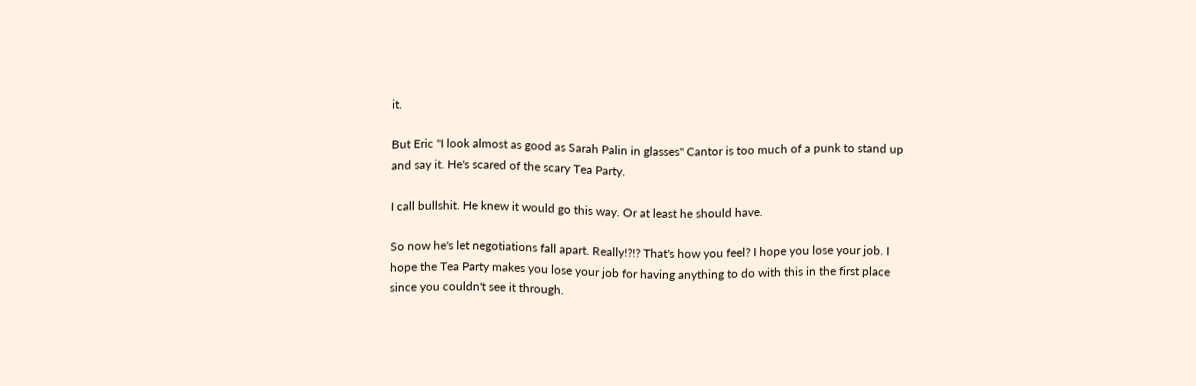it.

But Eric "I look almost as good as Sarah Palin in glasses" Cantor is too much of a punk to stand up and say it. He's scared of the scary Tea Party.

I call bullshit. He knew it would go this way. Or at least he should have.

So now he's let negotiations fall apart. Really!?!? That's how you feel? I hope you lose your job. I hope the Tea Party makes you lose your job for having anything to do with this in the first place since you couldn't see it through.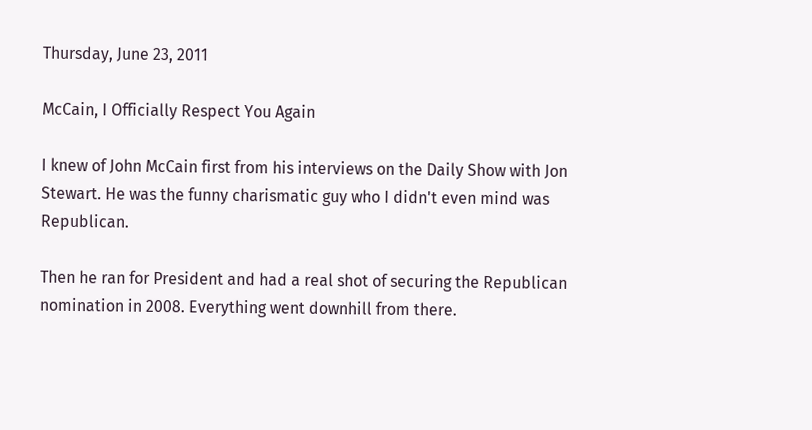Thursday, June 23, 2011

McCain, I Officially Respect You Again

I knew of John McCain first from his interviews on the Daily Show with Jon Stewart. He was the funny charismatic guy who I didn't even mind was Republican.

Then he ran for President and had a real shot of securing the Republican nomination in 2008. Everything went downhill from there.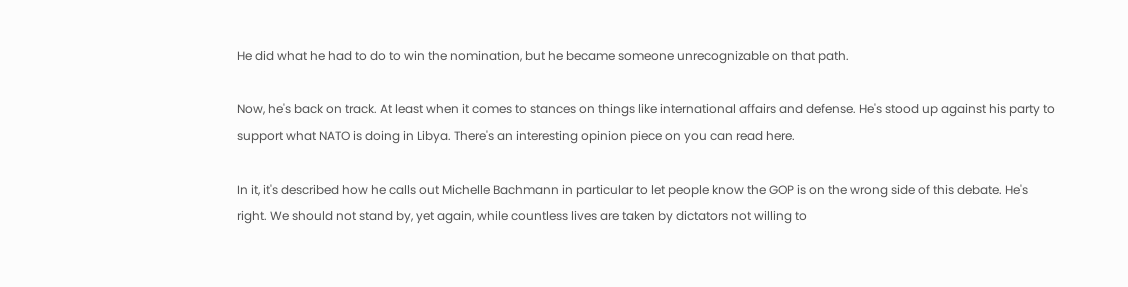He did what he had to do to win the nomination, but he became someone unrecognizable on that path.

Now, he's back on track. At least when it comes to stances on things like international affairs and defense. He's stood up against his party to support what NATO is doing in Libya. There's an interesting opinion piece on you can read here.

In it, it's described how he calls out Michelle Bachmann in particular to let people know the GOP is on the wrong side of this debate. He's right. We should not stand by, yet again, while countless lives are taken by dictators not willing to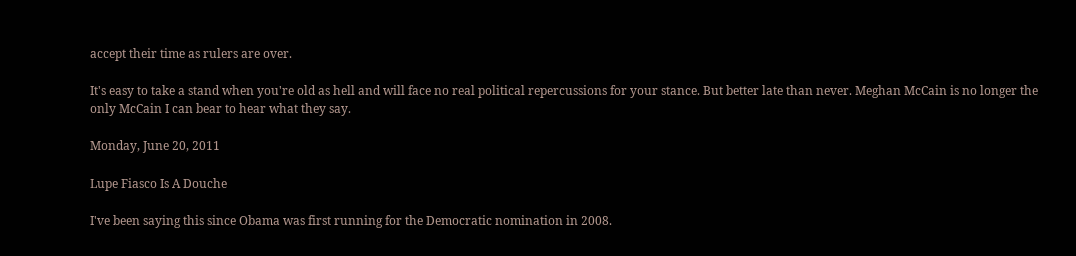accept their time as rulers are over.

It's easy to take a stand when you're old as hell and will face no real political repercussions for your stance. But better late than never. Meghan McCain is no longer the only McCain I can bear to hear what they say.

Monday, June 20, 2011

Lupe Fiasco Is A Douche

I've been saying this since Obama was first running for the Democratic nomination in 2008.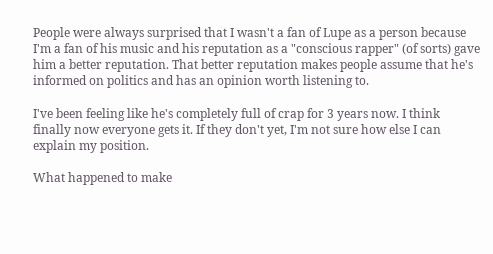People were always surprised that I wasn't a fan of Lupe as a person because I'm a fan of his music and his reputation as a "conscious rapper" (of sorts) gave him a better reputation. That better reputation makes people assume that he's informed on politics and has an opinion worth listening to.

I've been feeling like he's completely full of crap for 3 years now. I think finally now everyone gets it. If they don't yet, I'm not sure how else I can explain my position.

What happened to make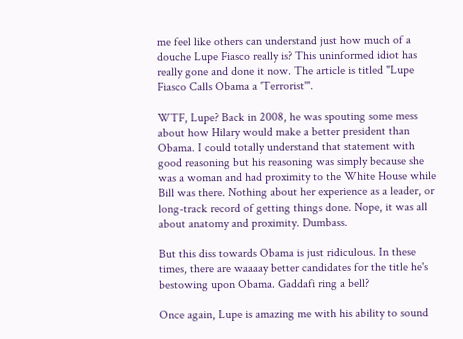me feel like others can understand just how much of a douche Lupe Fiasco really is? This uninformed idiot has really gone and done it now. The article is titled "Lupe Fiasco Calls Obama a 'Terrorist'".

WTF, Lupe? Back in 2008, he was spouting some mess about how Hilary would make a better president than Obama. I could totally understand that statement with good reasoning but his reasoning was simply because she was a woman and had proximity to the White House while Bill was there. Nothing about her experience as a leader, or long-track record of getting things done. Nope, it was all about anatomy and proximity. Dumbass.

But this diss towards Obama is just ridiculous. In these times, there are waaaay better candidates for the title he's bestowing upon Obama. Gaddafi ring a bell?

Once again, Lupe is amazing me with his ability to sound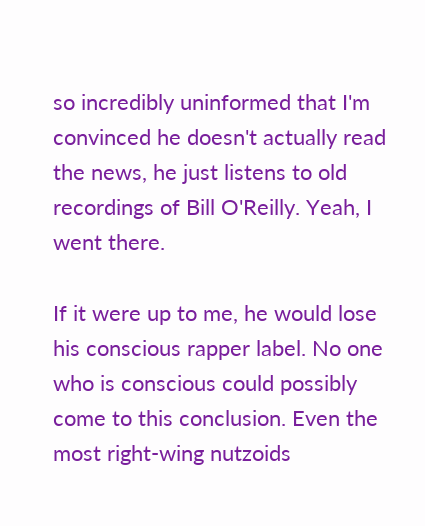so incredibly uninformed that I'm convinced he doesn't actually read the news, he just listens to old recordings of Bill O'Reilly. Yeah, I went there.

If it were up to me, he would lose his conscious rapper label. No one who is conscious could possibly come to this conclusion. Even the most right-wing nutzoids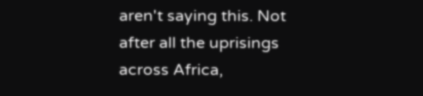aren't saying this. Not after all the uprisings across Africa,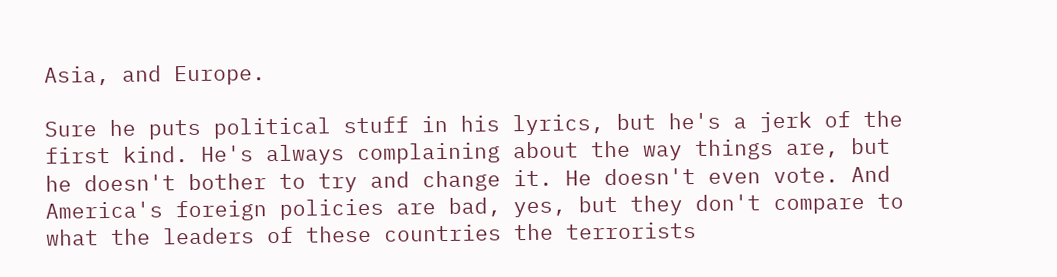Asia, and Europe.

Sure he puts political stuff in his lyrics, but he's a jerk of the first kind. He's always complaining about the way things are, but he doesn't bother to try and change it. He doesn't even vote. And America's foreign policies are bad, yes, but they don't compare to what the leaders of these countries the terrorists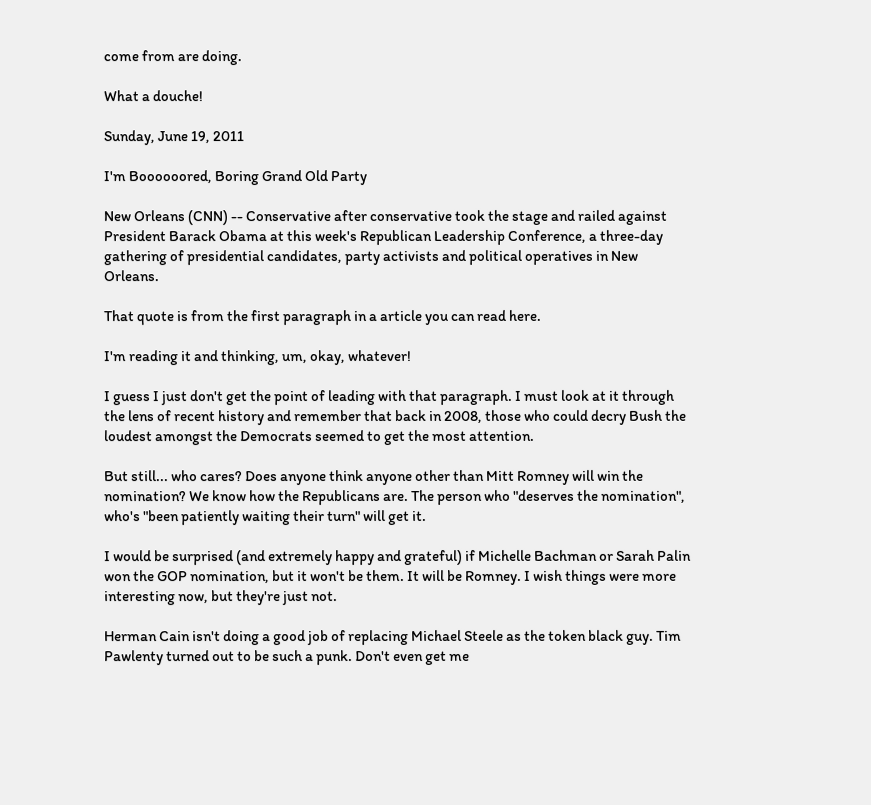come from are doing.

What a douche!

Sunday, June 19, 2011

I'm Boooooored, Boring Grand Old Party

New Orleans (CNN) -- Conservative after conservative took the stage and railed against President Barack Obama at this week's Republican Leadership Conference, a three-day gathering of presidential candidates, party activists and political operatives in New Orleans.

That quote is from the first paragraph in a article you can read here.

I'm reading it and thinking, um, okay, whatever!

I guess I just don't get the point of leading with that paragraph. I must look at it through the lens of recent history and remember that back in 2008, those who could decry Bush the loudest amongst the Democrats seemed to get the most attention.

But still... who cares? Does anyone think anyone other than Mitt Romney will win the nomination? We know how the Republicans are. The person who "deserves the nomination", who's "been patiently waiting their turn" will get it.

I would be surprised (and extremely happy and grateful) if Michelle Bachman or Sarah Palin won the GOP nomination, but it won't be them. It will be Romney. I wish things were more interesting now, but they're just not.

Herman Cain isn't doing a good job of replacing Michael Steele as the token black guy. Tim Pawlenty turned out to be such a punk. Don't even get me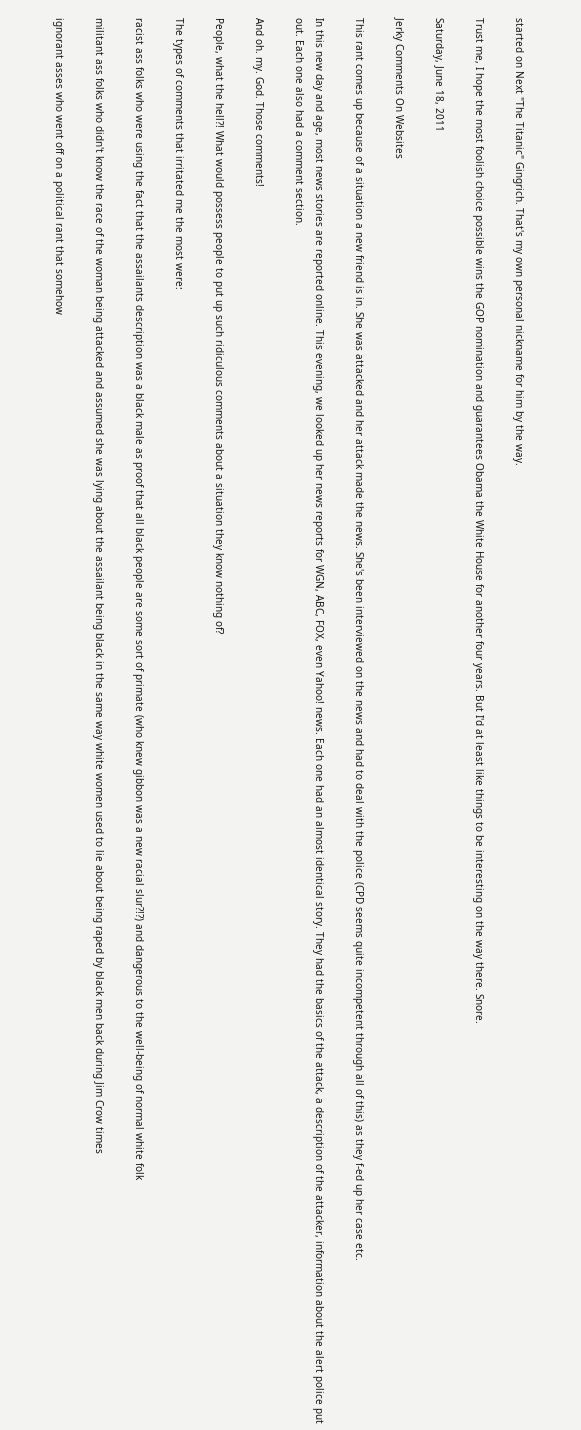started on Next "The Titanic" Gingrich. That's my own personal nickname for him by the way.

Trust me, I hope the most foolish choice possible wins the GOP nomination and guarantees Obama the White House for another four years. But I'd at least like things to be interesting on the way there. Snore.

Saturday, June 18, 2011

Jerky Comments On Websites

This rant comes up because of a situation a new friend is in. She was attacked and her attack made the news. She's been interviewed on the news and had to deal with the police (CPD seems quite incompetent through all of this) as they f-ed up her case etc.

In this new day and age, most news stories are reported online. This evening, we looked up her news reports for WGN, ABC, FOX, even Yahoo! news. Each one had an almost identical story. They had the basics of the attack, a description of the attacker, information about the alert police put out. Each one also had a comment section.

And oh. my. God. Those comments!

People, what the hell?! What would possess people to put up such ridiculous comments about a situation they know nothing of?

The types of comments that irritated me the most were:

racist ass folks who were using the fact that the assailants description was a black male as proof that all black people are some sort of primate (who knew gibbon was a new racial slur?!?) and dangerous to the well-being of normal white folk

militant ass folks who didn't know the race of the woman being attacked and assumed she was lying about the assailant being black in the same way white women used to lie about being raped by black men back during Jim Crow times

ignorant asses who went off on a political rant that somehow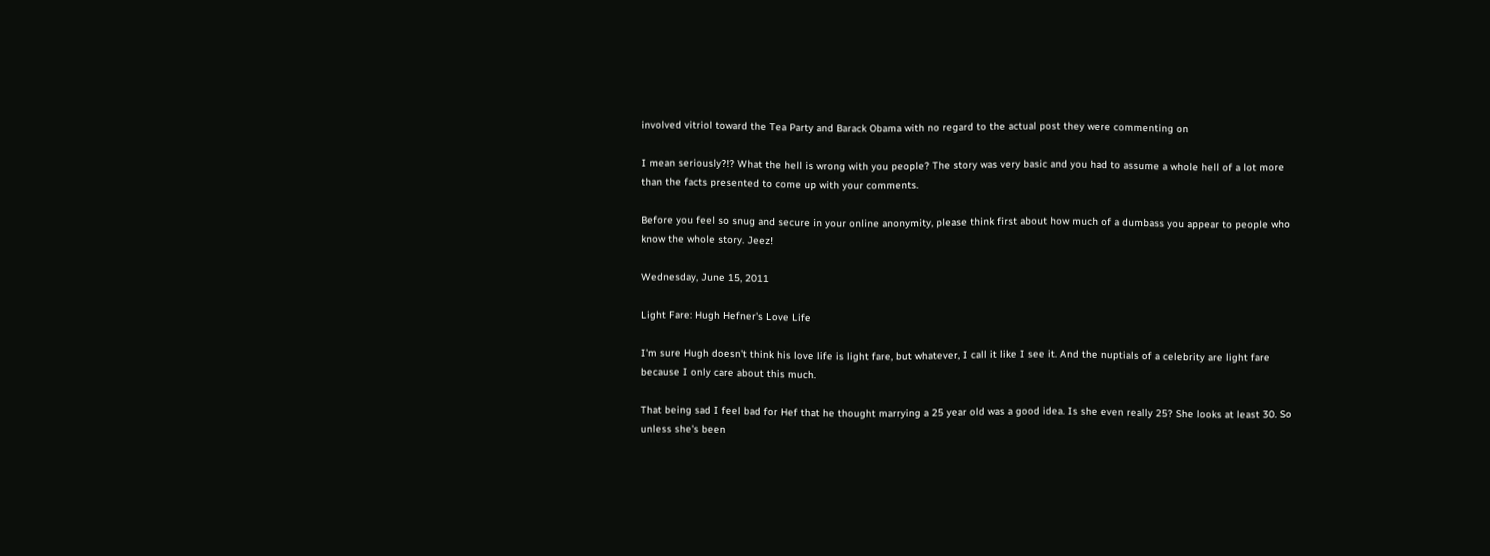involved vitriol toward the Tea Party and Barack Obama with no regard to the actual post they were commenting on

I mean seriously?!? What the hell is wrong with you people? The story was very basic and you had to assume a whole hell of a lot more than the facts presented to come up with your comments.

Before you feel so snug and secure in your online anonymity, please think first about how much of a dumbass you appear to people who know the whole story. Jeez!

Wednesday, June 15, 2011

Light Fare: Hugh Hefner's Love Life

I'm sure Hugh doesn't think his love life is light fare, but whatever, I call it like I see it. And the nuptials of a celebrity are light fare because I only care about this much.

That being sad I feel bad for Hef that he thought marrying a 25 year old was a good idea. Is she even really 25? She looks at least 30. So unless she's been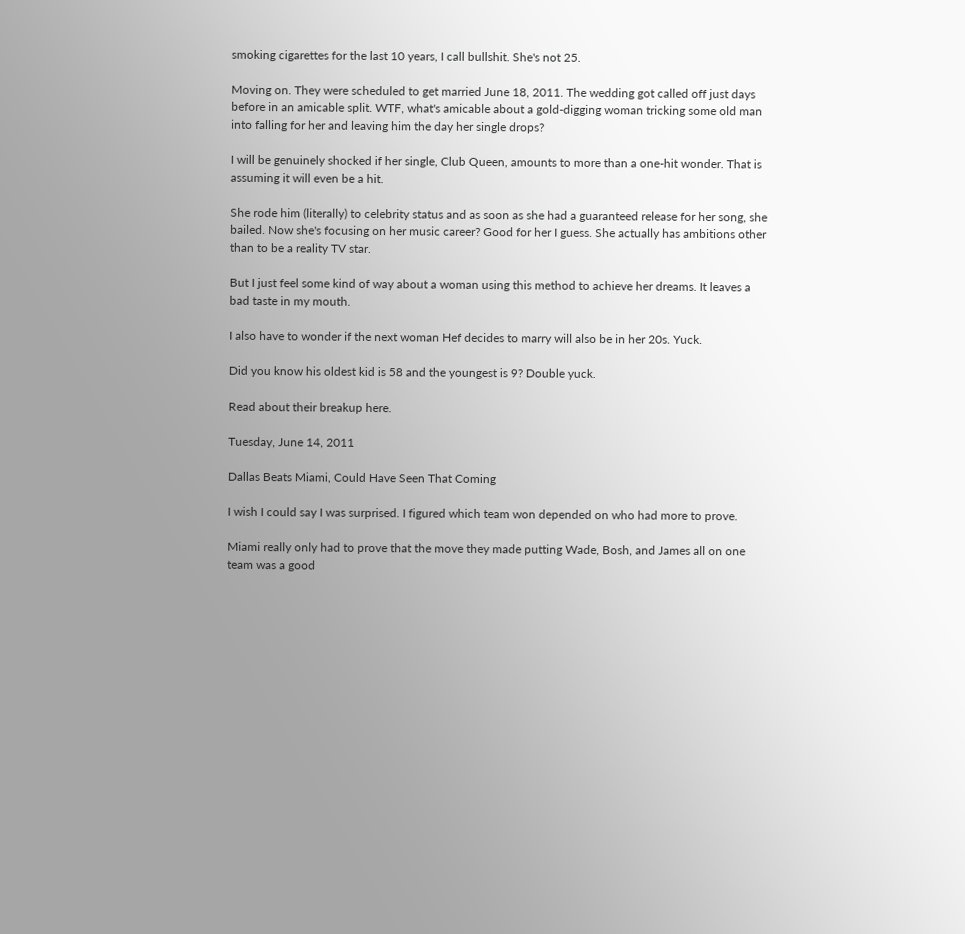smoking cigarettes for the last 10 years, I call bullshit. She's not 25.

Moving on. They were scheduled to get married June 18, 2011. The wedding got called off just days before in an amicable split. WTF, what's amicable about a gold-digging woman tricking some old man into falling for her and leaving him the day her single drops?

I will be genuinely shocked if her single, Club Queen, amounts to more than a one-hit wonder. That is assuming it will even be a hit.

She rode him (literally) to celebrity status and as soon as she had a guaranteed release for her song, she bailed. Now she's focusing on her music career? Good for her I guess. She actually has ambitions other than to be a reality TV star.

But I just feel some kind of way about a woman using this method to achieve her dreams. It leaves a bad taste in my mouth.

I also have to wonder if the next woman Hef decides to marry will also be in her 20s. Yuck.

Did you know his oldest kid is 58 and the youngest is 9? Double yuck.

Read about their breakup here.

Tuesday, June 14, 2011

Dallas Beats Miami, Could Have Seen That Coming

I wish I could say I was surprised. I figured which team won depended on who had more to prove.

Miami really only had to prove that the move they made putting Wade, Bosh, and James all on one team was a good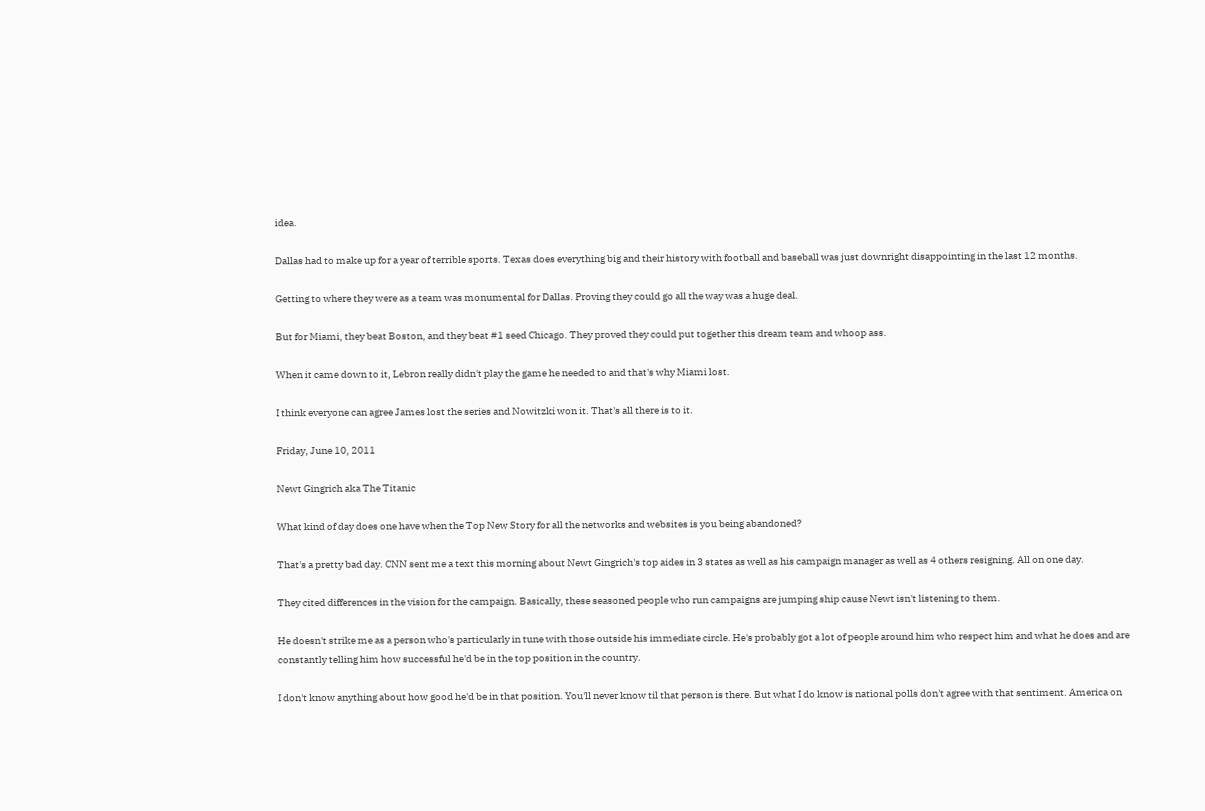idea.

Dallas had to make up for a year of terrible sports. Texas does everything big and their history with football and baseball was just downright disappointing in the last 12 months.

Getting to where they were as a team was monumental for Dallas. Proving they could go all the way was a huge deal.

But for Miami, they beat Boston, and they beat #1 seed Chicago. They proved they could put together this dream team and whoop ass.

When it came down to it, Lebron really didn't play the game he needed to and that's why Miami lost.

I think everyone can agree James lost the series and Nowitzki won it. That's all there is to it.

Friday, June 10, 2011

Newt Gingrich aka The Titanic

What kind of day does one have when the Top New Story for all the networks and websites is you being abandoned?

That's a pretty bad day. CNN sent me a text this morning about Newt Gingrich's top aides in 3 states as well as his campaign manager as well as 4 others resigning. All on one day.

They cited differences in the vision for the campaign. Basically, these seasoned people who run campaigns are jumping ship cause Newt isn't listening to them.

He doesn't strike me as a person who's particularly in tune with those outside his immediate circle. He's probably got a lot of people around him who respect him and what he does and are constantly telling him how successful he'd be in the top position in the country.

I don't know anything about how good he'd be in that position. You'll never know til that person is there. But what I do know is national polls don't agree with that sentiment. America on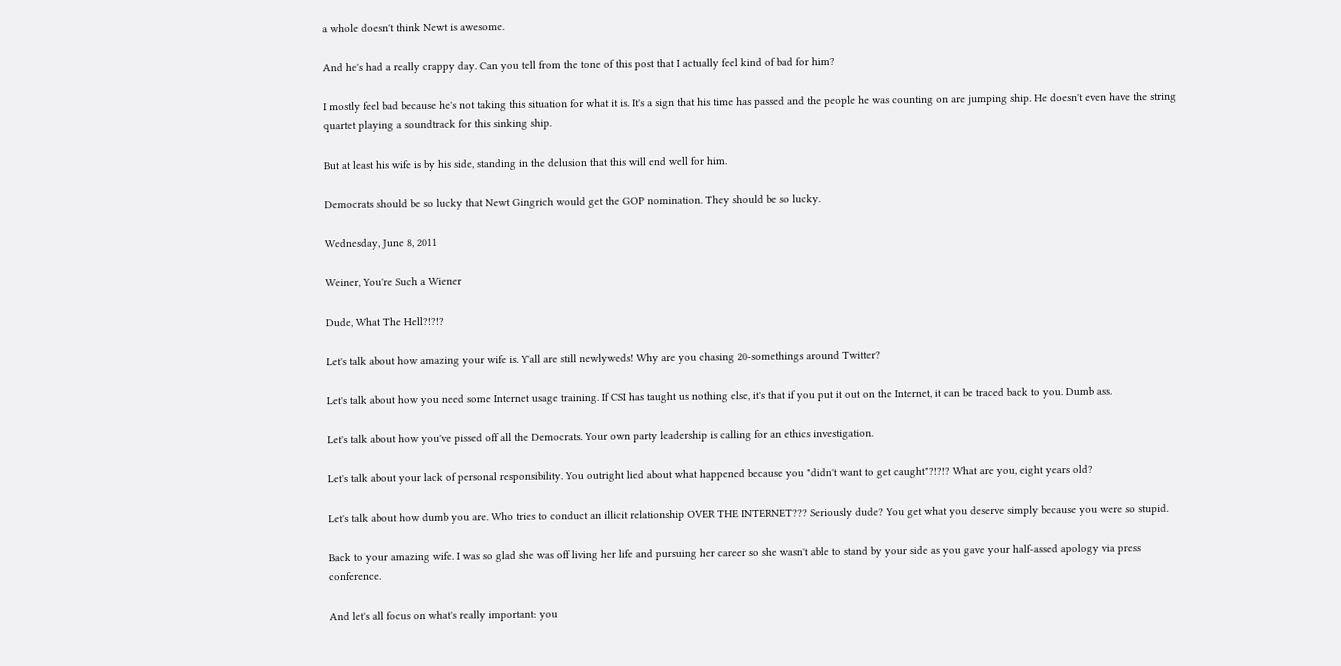a whole doesn't think Newt is awesome.

And he's had a really crappy day. Can you tell from the tone of this post that I actually feel kind of bad for him?

I mostly feel bad because he's not taking this situation for what it is. It's a sign that his time has passed and the people he was counting on are jumping ship. He doesn't even have the string quartet playing a soundtrack for this sinking ship.

But at least his wife is by his side, standing in the delusion that this will end well for him.

Democrats should be so lucky that Newt Gingrich would get the GOP nomination. They should be so lucky.

Wednesday, June 8, 2011

Weiner, You're Such a Wiener

Dude, What The Hell?!?!?

Let's talk about how amazing your wife is. Y'all are still newlyweds! Why are you chasing 20-somethings around Twitter?

Let's talk about how you need some Internet usage training. If CSI has taught us nothing else, it's that if you put it out on the Internet, it can be traced back to you. Dumb ass.

Let's talk about how you've pissed off all the Democrats. Your own party leadership is calling for an ethics investigation.

Let's talk about your lack of personal responsibility. You outright lied about what happened because you "didn't want to get caught"?!?!? What are you, eight years old?

Let's talk about how dumb you are. Who tries to conduct an illicit relationship OVER THE INTERNET??? Seriously dude? You get what you deserve simply because you were so stupid.

Back to your amazing wife. I was so glad she was off living her life and pursuing her career so she wasn't able to stand by your side as you gave your half-assed apology via press conference.

And let's all focus on what's really important: you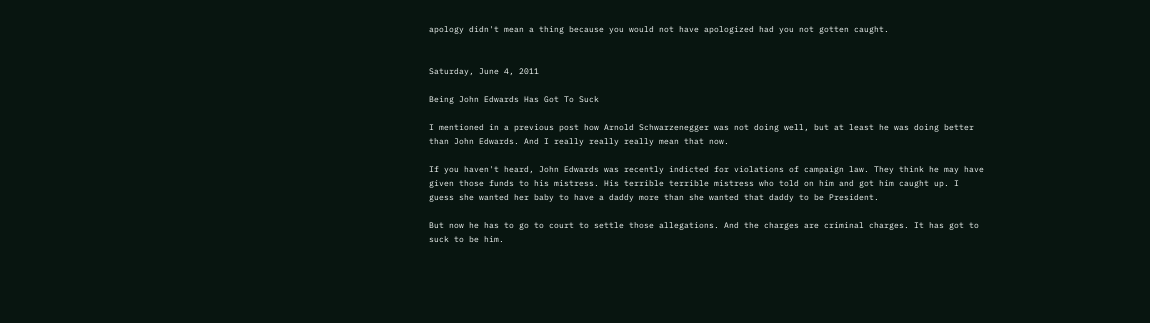apology didn't mean a thing because you would not have apologized had you not gotten caught.


Saturday, June 4, 2011

Being John Edwards Has Got To Suck

I mentioned in a previous post how Arnold Schwarzenegger was not doing well, but at least he was doing better than John Edwards. And I really really really mean that now.

If you haven't heard, John Edwards was recently indicted for violations of campaign law. They think he may have given those funds to his mistress. His terrible terrible mistress who told on him and got him caught up. I guess she wanted her baby to have a daddy more than she wanted that daddy to be President.

But now he has to go to court to settle those allegations. And the charges are criminal charges. It has got to suck to be him.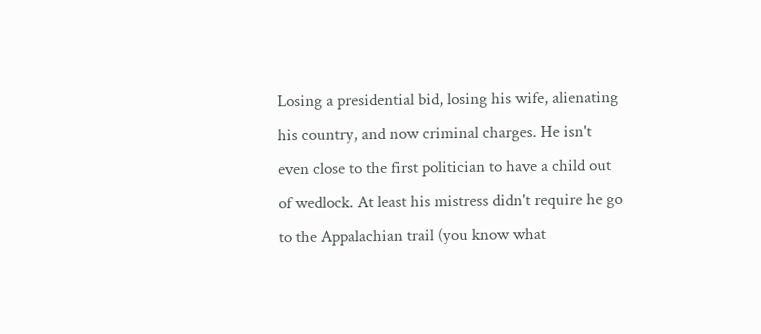Losing a presidential bid, losing his wife, alienating his country, and now criminal charges. He isn't even close to the first politician to have a child out of wedlock. At least his mistress didn't require he go to the Appalachian trail (you know what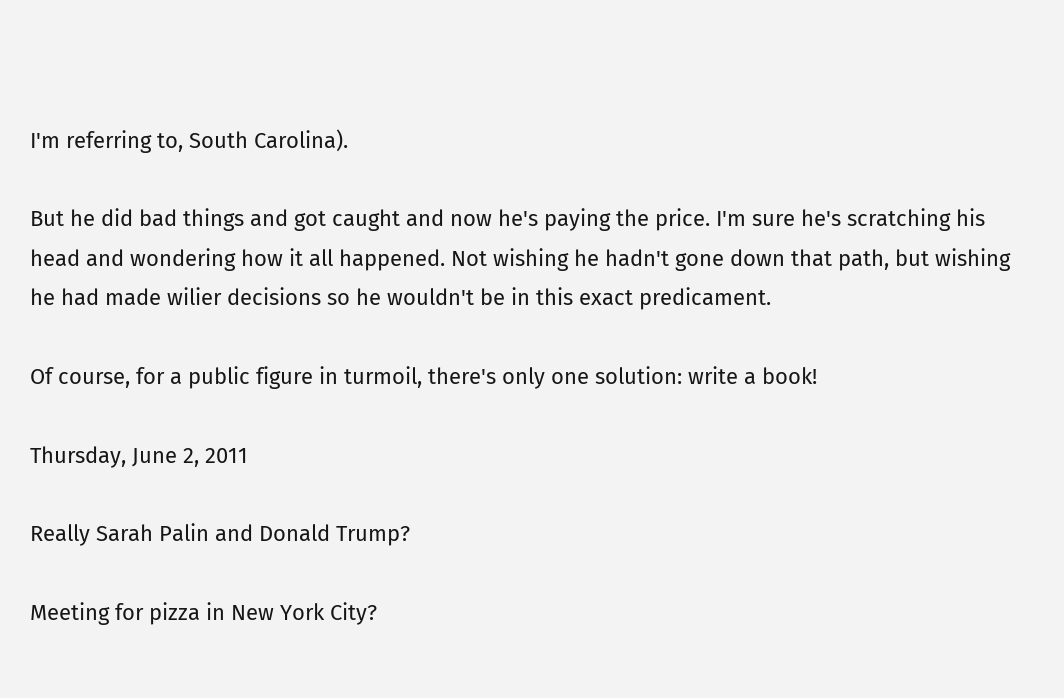I'm referring to, South Carolina).

But he did bad things and got caught and now he's paying the price. I'm sure he's scratching his head and wondering how it all happened. Not wishing he hadn't gone down that path, but wishing he had made wilier decisions so he wouldn't be in this exact predicament.

Of course, for a public figure in turmoil, there's only one solution: write a book!

Thursday, June 2, 2011

Really Sarah Palin and Donald Trump?

Meeting for pizza in New York City?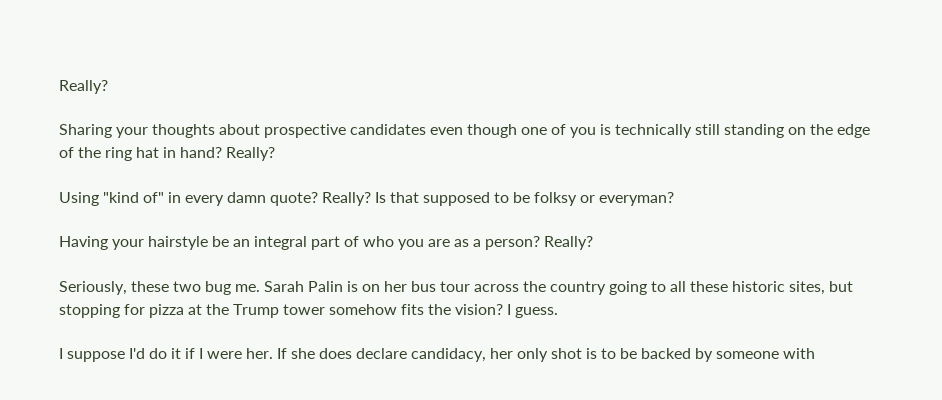Really?

Sharing your thoughts about prospective candidates even though one of you is technically still standing on the edge of the ring hat in hand? Really?

Using "kind of" in every damn quote? Really? Is that supposed to be folksy or everyman?

Having your hairstyle be an integral part of who you are as a person? Really?

Seriously, these two bug me. Sarah Palin is on her bus tour across the country going to all these historic sites, but stopping for pizza at the Trump tower somehow fits the vision? I guess.

I suppose I'd do it if I were her. If she does declare candidacy, her only shot is to be backed by someone with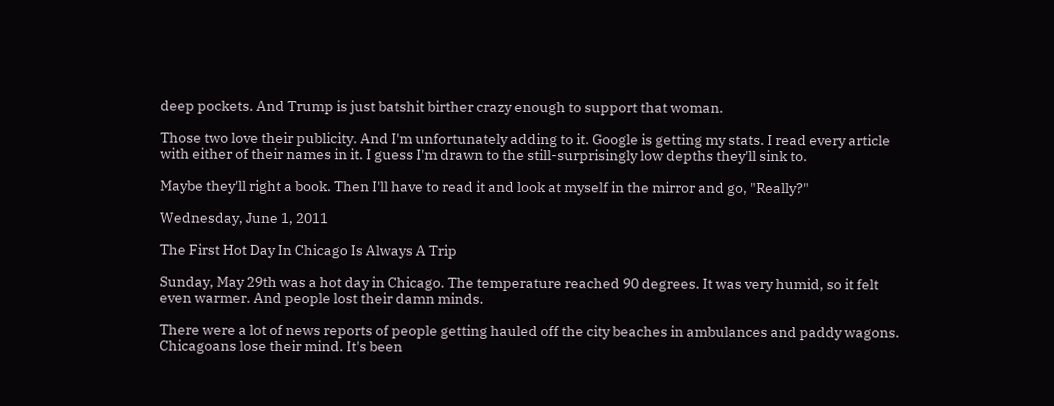deep pockets. And Trump is just batshit birther crazy enough to support that woman.

Those two love their publicity. And I'm unfortunately adding to it. Google is getting my stats. I read every article with either of their names in it. I guess I'm drawn to the still-surprisingly low depths they'll sink to.

Maybe they'll right a book. Then I'll have to read it and look at myself in the mirror and go, "Really?"

Wednesday, June 1, 2011

The First Hot Day In Chicago Is Always A Trip

Sunday, May 29th was a hot day in Chicago. The temperature reached 90 degrees. It was very humid, so it felt even warmer. And people lost their damn minds.

There were a lot of news reports of people getting hauled off the city beaches in ambulances and paddy wagons. Chicagoans lose their mind. It's been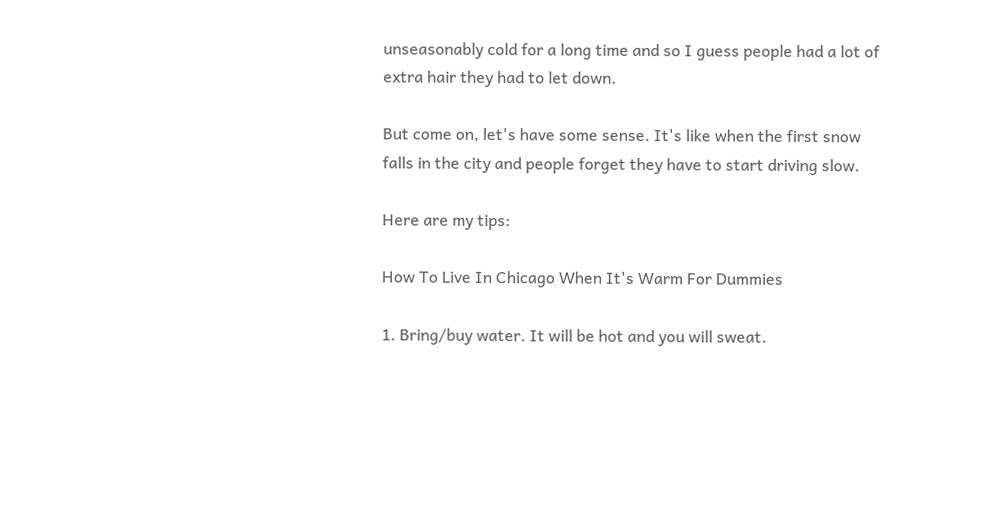unseasonably cold for a long time and so I guess people had a lot of extra hair they had to let down.

But come on, let's have some sense. It's like when the first snow falls in the city and people forget they have to start driving slow.

Here are my tips:

How To Live In Chicago When It's Warm For Dummies

1. Bring/buy water. It will be hot and you will sweat.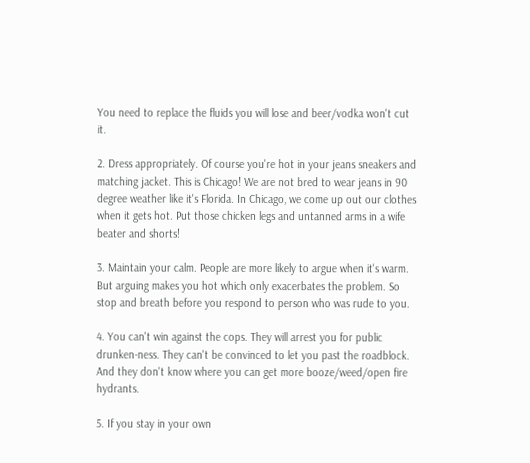You need to replace the fluids you will lose and beer/vodka won't cut it.

2. Dress appropriately. Of course you're hot in your jeans sneakers and matching jacket. This is Chicago! We are not bred to wear jeans in 90 degree weather like it's Florida. In Chicago, we come up out our clothes when it gets hot. Put those chicken legs and untanned arms in a wife beater and shorts!

3. Maintain your calm. People are more likely to argue when it's warm. But arguing makes you hot which only exacerbates the problem. So stop and breath before you respond to person who was rude to you.

4. You can't win against the cops. They will arrest you for public drunken-ness. They can't be convinced to let you past the roadblock. And they don't know where you can get more booze/weed/open fire hydrants.

5. If you stay in your own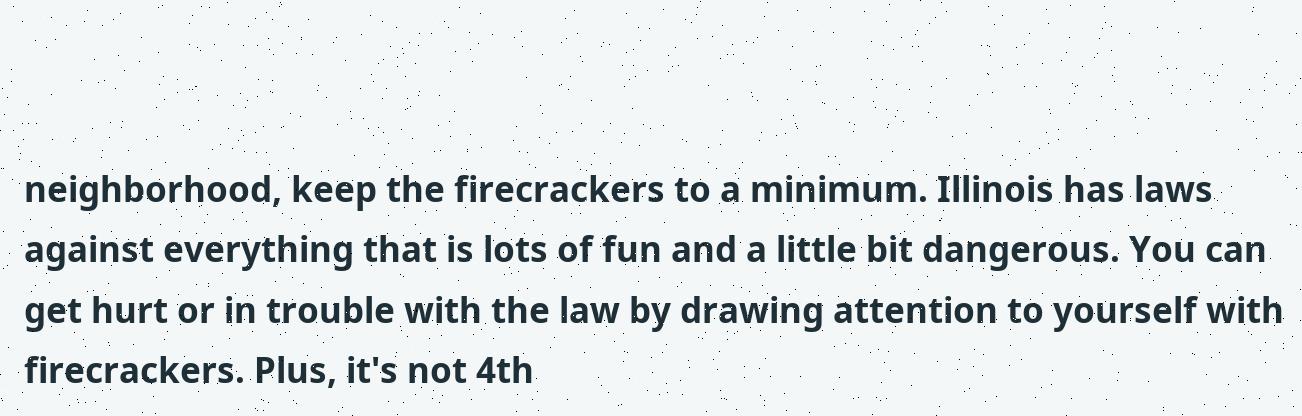neighborhood, keep the firecrackers to a minimum. Illinois has laws against everything that is lots of fun and a little bit dangerous. You can get hurt or in trouble with the law by drawing attention to yourself with firecrackers. Plus, it's not 4th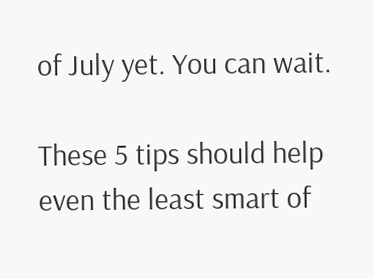of July yet. You can wait.

These 5 tips should help even the least smart of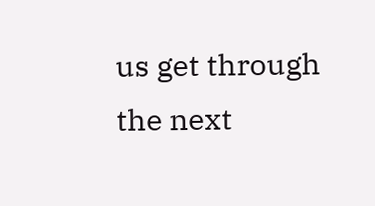us get through the next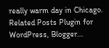really warm day in Chicago.
Related Posts Plugin for WordPress, Blogger...